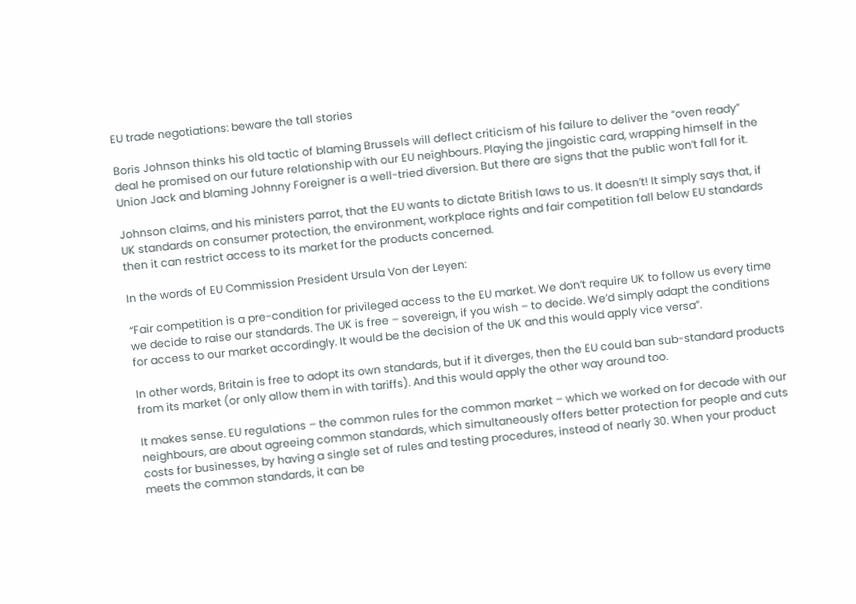EU trade negotiations: beware the tall stories

Boris Johnson thinks his old tactic of blaming Brussels will deflect criticism of his failure to deliver the “oven ready” deal he promised on our future relationship with our EU neighbours. Playing the jingoistic card, wrapping himself in the Union Jack and blaming Johnny Foreigner is a well-tried diversion. But there are signs that the public won’t fall for it.

Johnson claims, and his ministers parrot, that the EU wants to dictate British laws to us. It doesn’t! It simply says that, if UK standards on consumer protection, the environment, workplace rights and fair competition fall below EU standards then it can restrict access to its market for the products concerned.

In the words of EU Commission President Ursula Von der Leyen:

“Fair competition is a pre-condition for privileged access to the EU market. We don’t require UK to follow us every time we decide to raise our standards. The UK is free – sovereign, if you wish – to decide. We’d simply adapt the conditions for access to our market accordingly. It would be the decision of the UK and this would apply vice versa”.

In other words, Britain is free to adopt its own standards, but if it diverges, then the EU could ban sub-standard products from its market (or only allow them in with tariffs). And this would apply the other way around too.

It makes sense. EU regulations – the common rules for the common market – which we worked on for decade with our neighbours, are about agreeing common standards, which simultaneously offers better protection for people and cuts costs for businesses, by having a single set of rules and testing procedures, instead of nearly 30. When your product meets the common standards, it can be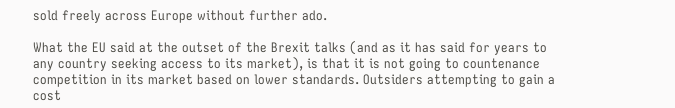sold freely across Europe without further ado.

What the EU said at the outset of the Brexit talks (and as it has said for years to any country seeking access to its market), is that it is not going to countenance competition in its market based on lower standards. Outsiders attempting to gain a cost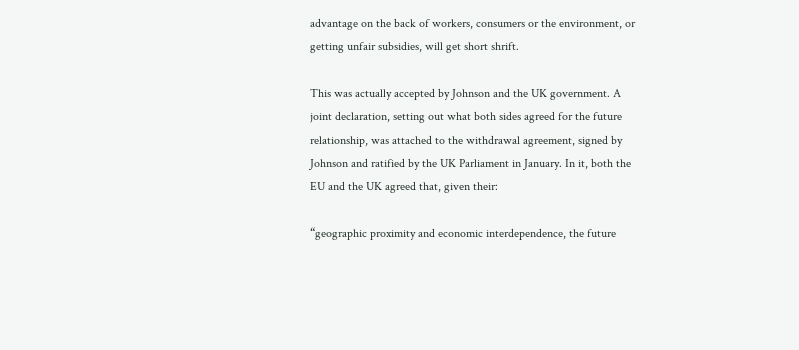advantage on the back of workers, consumers or the environment, or getting unfair subsidies, will get short shrift.

This was actually accepted by Johnson and the UK government. A joint declaration, setting out what both sides agreed for the future relationship, was attached to the withdrawal agreement, signed by Johnson and ratified by the UK Parliament in January. In it, both the EU and the UK agreed that, given their:

“geographic proximity and economic interdependence, the future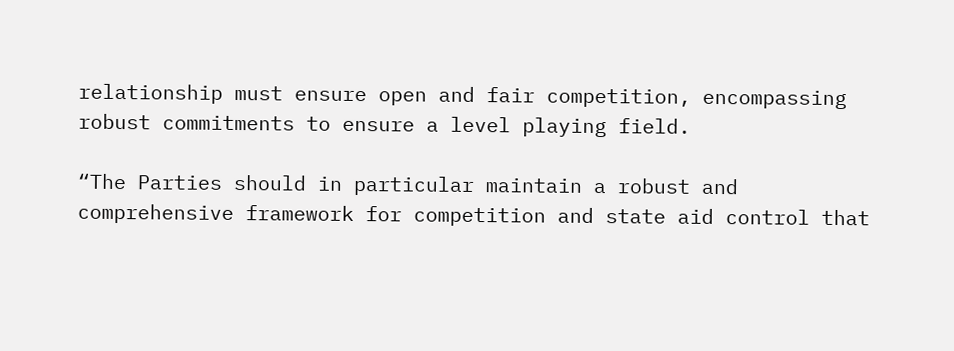relationship must ensure open and fair competition, encompassing robust commitments to ensure a level playing field.

“The Parties should in particular maintain a robust and comprehensive framework for competition and state aid control that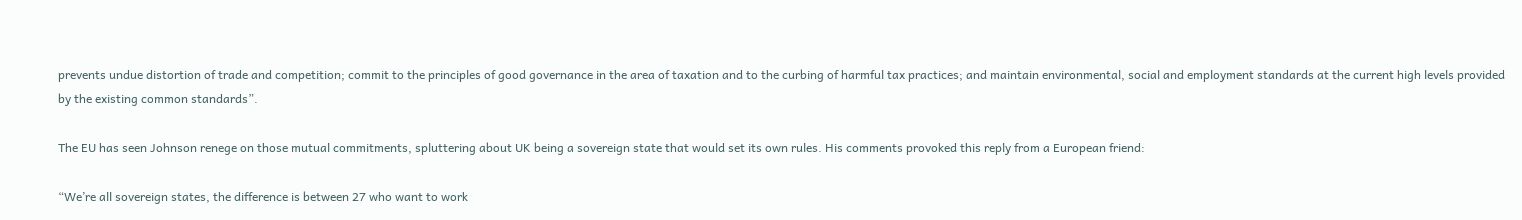prevents undue distortion of trade and competition; commit to the principles of good governance in the area of taxation and to the curbing of harmful tax practices; and maintain environmental, social and employment standards at the current high levels provided by the existing common standards”.

The EU has seen Johnson renege on those mutual commitments, spluttering about UK being a sovereign state that would set its own rules. His comments provoked this reply from a European friend:

“We’re all sovereign states, the difference is between 27 who want to work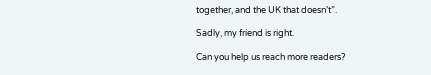together, and the UK that doesn’t”.

Sadly, my friend is right.

Can you help us reach more readers?